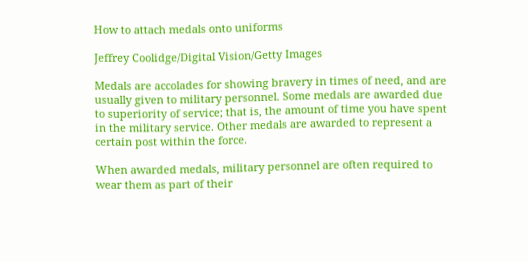How to attach medals onto uniforms

Jeffrey Coolidge/Digital Vision/Getty Images

Medals are accolades for showing bravery in times of need, and are usually given to military personnel. Some medals are awarded due to superiority of service; that is, the amount of time you have spent in the military service. Other medals are awarded to represent a certain post within the force.

When awarded medals, military personnel are often required to wear them as part of their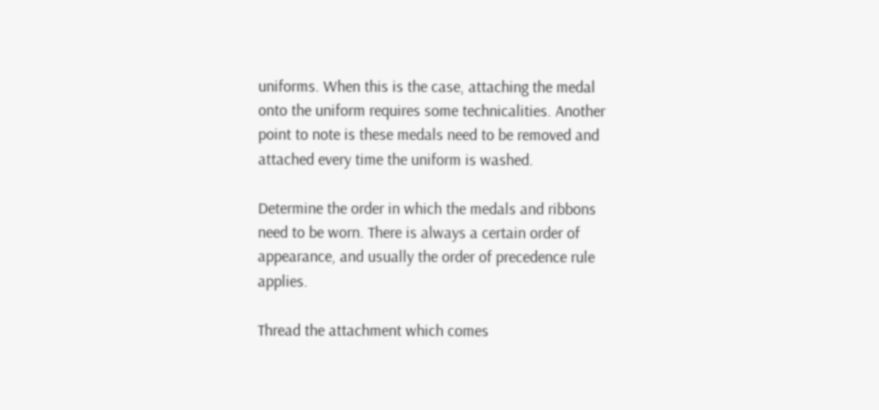uniforms. When this is the case, attaching the medal onto the uniform requires some technicalities. Another point to note is these medals need to be removed and attached every time the uniform is washed.

Determine the order in which the medals and ribbons need to be worn. There is always a certain order of appearance, and usually the order of precedence rule applies.

Thread the attachment which comes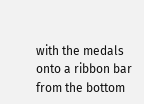with the medals onto a ribbon bar from the bottom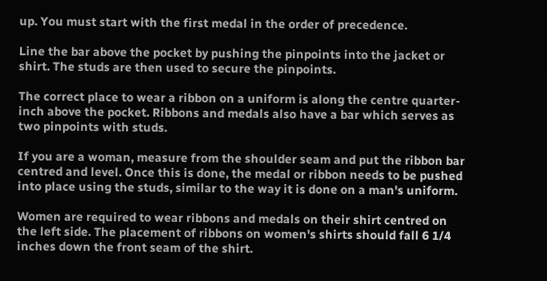up. You must start with the first medal in the order of precedence.

Line the bar above the pocket by pushing the pinpoints into the jacket or shirt. The studs are then used to secure the pinpoints.

The correct place to wear a ribbon on a uniform is along the centre quarter-inch above the pocket. Ribbons and medals also have a bar which serves as two pinpoints with studs.

If you are a woman, measure from the shoulder seam and put the ribbon bar centred and level. Once this is done, the medal or ribbon needs to be pushed into place using the studs, similar to the way it is done on a man's uniform.

Women are required to wear ribbons and medals on their shirt centred on the left side. The placement of ribbons on women's shirts should fall 6 1/4 inches down the front seam of the shirt.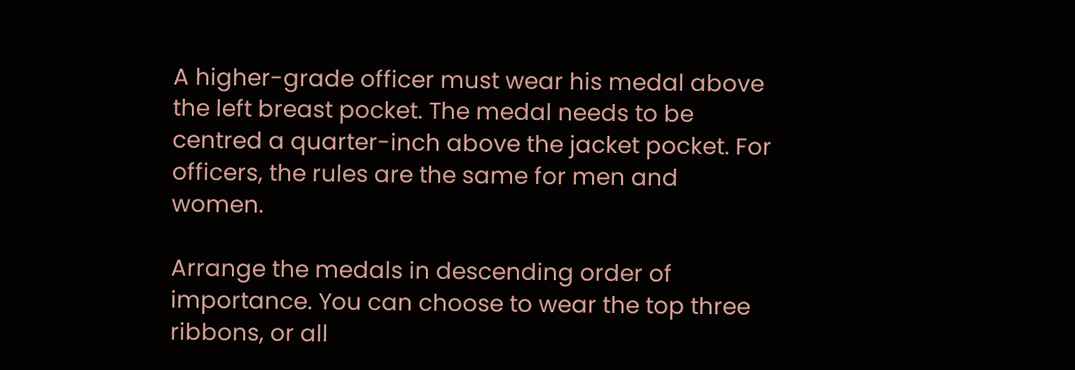A higher-grade officer must wear his medal above the left breast pocket. The medal needs to be centred a quarter-inch above the jacket pocket. For officers, the rules are the same for men and women.

Arrange the medals in descending order of importance. You can choose to wear the top three ribbons, or all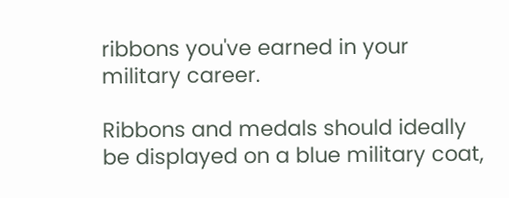ribbons you've earned in your military career.

Ribbons and medals should ideally be displayed on a blue military coat,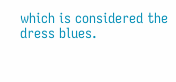which is considered the dress blues.